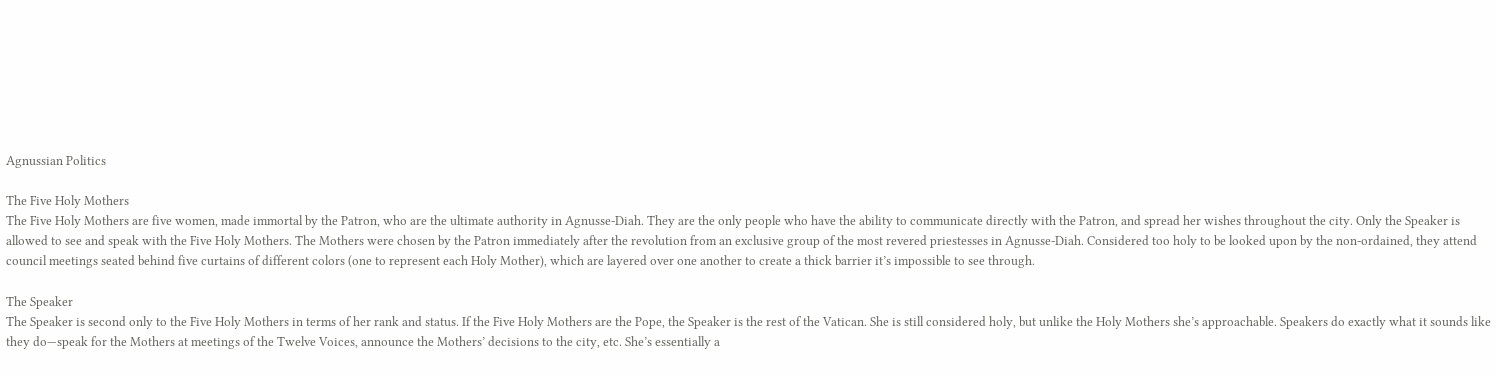Agnussian Politics

The Five Holy Mothers
The Five Holy Mothers are five women, made immortal by the Patron, who are the ultimate authority in Agnusse-Diah. They are the only people who have the ability to communicate directly with the Patron, and spread her wishes throughout the city. Only the Speaker is allowed to see and speak with the Five Holy Mothers. The Mothers were chosen by the Patron immediately after the revolution from an exclusive group of the most revered priestesses in Agnusse-Diah. Considered too holy to be looked upon by the non-ordained, they attend council meetings seated behind five curtains of different colors (one to represent each Holy Mother), which are layered over one another to create a thick barrier it’s impossible to see through.

The Speaker
The Speaker is second only to the Five Holy Mothers in terms of her rank and status. If the Five Holy Mothers are the Pope, the Speaker is the rest of the Vatican. She is still considered holy, but unlike the Holy Mothers she’s approachable. Speakers do exactly what it sounds like they do—speak for the Mothers at meetings of the Twelve Voices, announce the Mothers’ decisions to the city, etc. She’s essentially a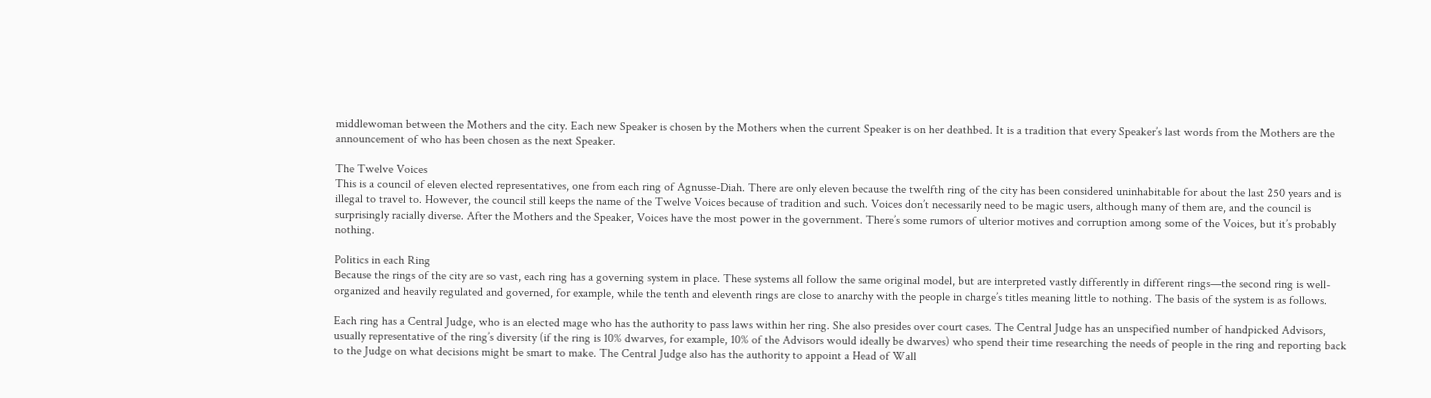middlewoman between the Mothers and the city. Each new Speaker is chosen by the Mothers when the current Speaker is on her deathbed. It is a tradition that every Speaker’s last words from the Mothers are the announcement of who has been chosen as the next Speaker.

The Twelve Voices
This is a council of eleven elected representatives, one from each ring of Agnusse-Diah. There are only eleven because the twelfth ring of the city has been considered uninhabitable for about the last 250 years and is illegal to travel to. However, the council still keeps the name of the Twelve Voices because of tradition and such. Voices don’t necessarily need to be magic users, although many of them are, and the council is surprisingly racially diverse. After the Mothers and the Speaker, Voices have the most power in the government. There’s some rumors of ulterior motives and corruption among some of the Voices, but it’s probably nothing.

Politics in each Ring
Because the rings of the city are so vast, each ring has a governing system in place. These systems all follow the same original model, but are interpreted vastly differently in different rings—the second ring is well-organized and heavily regulated and governed, for example, while the tenth and eleventh rings are close to anarchy with the people in charge’s titles meaning little to nothing. The basis of the system is as follows.

Each ring has a Central Judge, who is an elected mage who has the authority to pass laws within her ring. She also presides over court cases. The Central Judge has an unspecified number of handpicked Advisors, usually representative of the ring’s diversity (if the ring is 10% dwarves, for example, 10% of the Advisors would ideally be dwarves) who spend their time researching the needs of people in the ring and reporting back to the Judge on what decisions might be smart to make. The Central Judge also has the authority to appoint a Head of Wall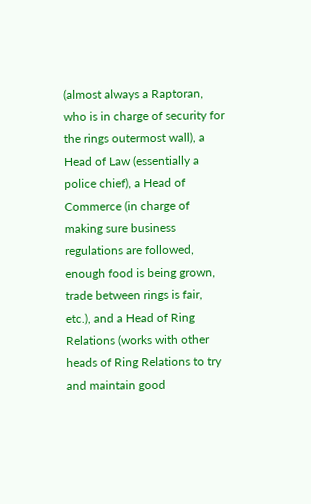(almost always a Raptoran, who is in charge of security for the rings outermost wall), a Head of Law (essentially a police chief), a Head of Commerce (in charge of making sure business regulations are followed, enough food is being grown, trade between rings is fair, etc.), and a Head of Ring Relations (works with other heads of Ring Relations to try and maintain good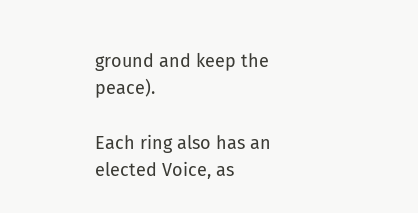ground and keep the peace).

Each ring also has an elected Voice, as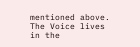mentioned above. The Voice lives in the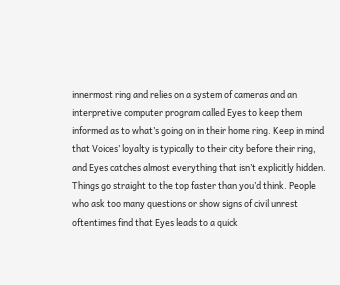innermost ring and relies on a system of cameras and an interpretive computer program called Eyes to keep them informed as to what’s going on in their home ring. Keep in mind that Voices’ loyalty is typically to their city before their ring, and Eyes catches almost everything that isn’t explicitly hidden. Things go straight to the top faster than you’d think. People who ask too many questions or show signs of civil unrest oftentimes find that Eyes leads to a quick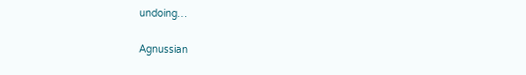undoing…

Agnussian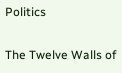Politics

The Twelve Walls of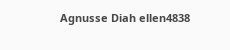Agnusse Diah ellen4838